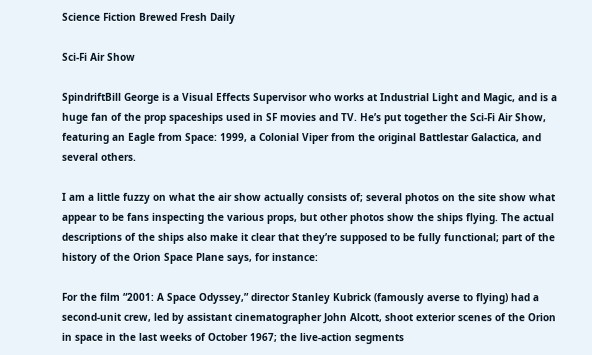Science Fiction Brewed Fresh Daily

Sci-Fi Air Show

SpindriftBill George is a Visual Effects Supervisor who works at Industrial Light and Magic, and is a huge fan of the prop spaceships used in SF movies and TV. He’s put together the Sci-Fi Air Show, featuring an Eagle from Space: 1999, a Colonial Viper from the original Battlestar Galactica, and several others.

I am a little fuzzy on what the air show actually consists of; several photos on the site show what appear to be fans inspecting the various props, but other photos show the ships flying. The actual descriptions of the ships also make it clear that they’re supposed to be fully functional; part of the history of the Orion Space Plane says, for instance:

For the film “2001: A Space Odyssey,” director Stanley Kubrick (famously averse to flying) had a second-unit crew, led by assistant cinematographer John Alcott, shoot exterior scenes of the Orion in space in the last weeks of October 1967; the live-action segments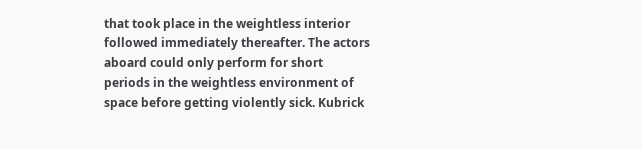that took place in the weightless interior followed immediately thereafter. The actors aboard could only perform for short periods in the weightless environment of space before getting violently sick. Kubrick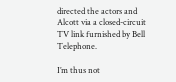directed the actors and Alcott via a closed-circuit TV link furnished by Bell Telephone.

I’m thus not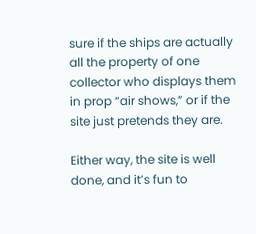sure if the ships are actually all the property of one collector who displays them in prop “air shows,” or if the site just pretends they are.

Either way, the site is well done, and it’s fun to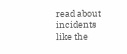read about incidents like the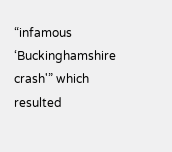“infamous ‘Buckinghamshire crash'” which resulted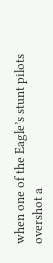when one of the Eagle’s stunt pilots overshot a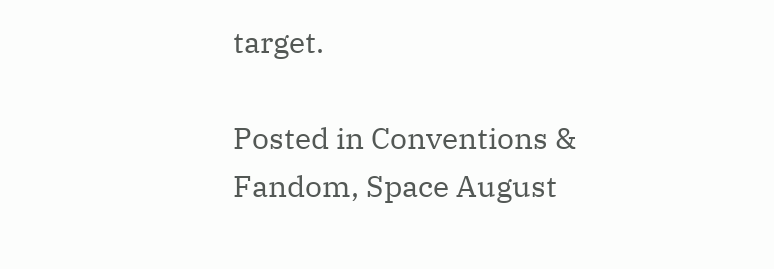target.

Posted in Conventions & Fandom, Space August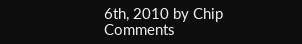6th, 2010 by Chip
Comments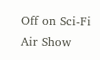Off on Sci-Fi Air Show